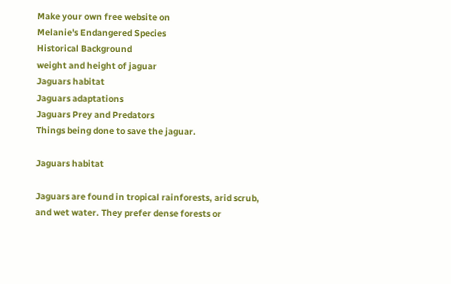Make your own free website on
Melanie's Endangered Species
Historical Background
weight and height of jaguar
Jaguars habitat
Jaguars adaptations
Jaguars Prey and Predators
Things being done to save the jaguar.

Jaguars habitat

Jaguars are found in tropical rainforests, arid scrub, and wet water. They prefer dense forests or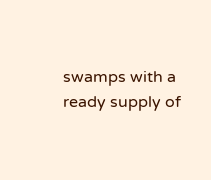swamps with a ready supply of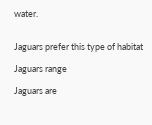water.


Jaguars prefer this type of habitat

Jaguars range

Jaguars are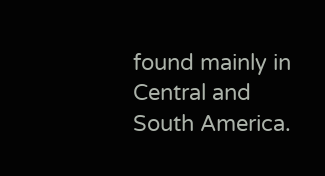found mainly in Central and South America.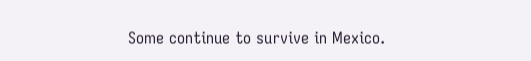Some continue to survive in Mexico.